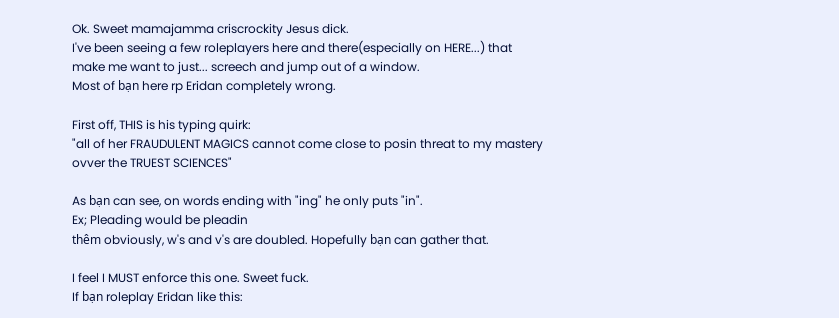Ok. Sweet mamajamma criscrockity Jesus dick.
I've been seeing a few roleplayers here and there(especially on HERE...) that make me want to just... screech and jump out of a window.
Most of bạn here rp Eridan completely wrong.

First off, THIS is his typing quirk:
"all of her FRAUDULENT MAGICS cannot come close to posin threat to my mastery ovver the TRUEST SCIENCES"

As bạn can see, on words ending with "ing" he only puts "in".
Ex; Pleading would be pleadin
thêm obviously, w's and v's are doubled. Hopefully bạn can gather that.

I feel I MUST enforce this one. Sweet fuck.
If bạn roleplay Eridan like this: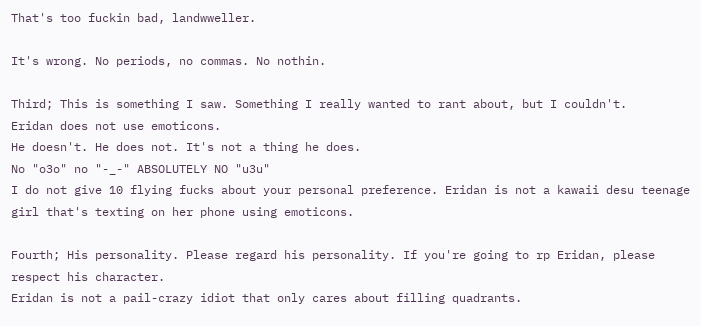That's too fuckin bad, landwweller.

It's wrong. No periods, no commas. No nothin.

Third; This is something I saw. Something I really wanted to rant about, but I couldn't.
Eridan does not use emoticons.
He doesn't. He does not. It's not a thing he does.
No "o3o" no "-_-" ABSOLUTELY NO "u3u"
I do not give 10 flying fucks about your personal preference. Eridan is not a kawaii desu teenage girl that's texting on her phone using emoticons.

Fourth; His personality. Please regard his personality. If you're going to rp Eridan, please respect his character.
Eridan is not a pail-crazy idiot that only cares about filling quadrants.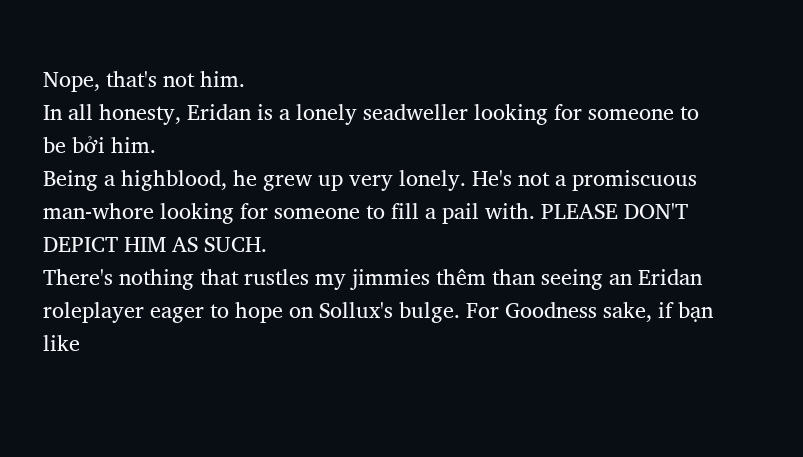Nope, that's not him.
In all honesty, Eridan is a lonely seadweller looking for someone to be bởi him.
Being a highblood, he grew up very lonely. He's not a promiscuous man-whore looking for someone to fill a pail with. PLEASE DON'T DEPICT HIM AS SUCH.
There's nothing that rustles my jimmies thêm than seeing an Eridan roleplayer eager to hope on Sollux's bulge. For Goodness sake, if bạn like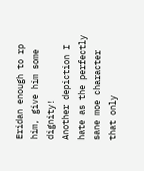Eridan enough to rp him, give him some dignity!
Another depiction I hate as the perfectly sane moe character that only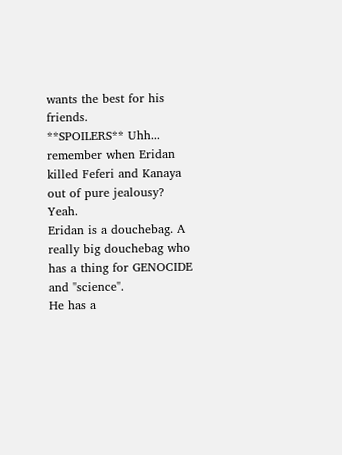wants the best for his friends.
**SPOILERS** Uhh... remember when Eridan killed Feferi and Kanaya out of pure jealousy? Yeah.
Eridan is a douchebag. A really big douchebag who has a thing for GENOCIDE and "science".
He has a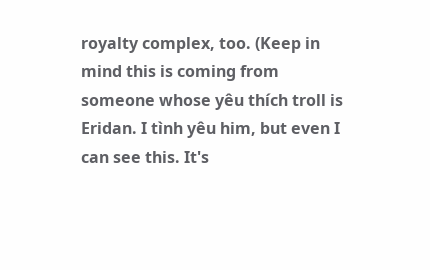royalty complex, too. (Keep in mind this is coming from someone whose yêu thích troll is Eridan. I tình yêu him, but even I can see this. It's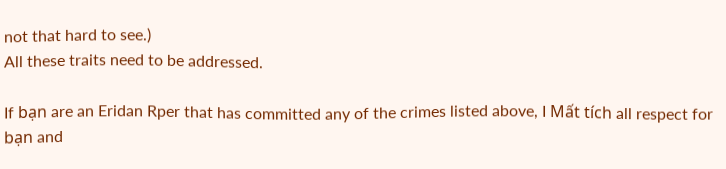not that hard to see.)
All these traits need to be addressed.

If bạn are an Eridan Rper that has committed any of the crimes listed above, I Mất tích all respect for bạn and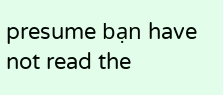presume bạn have not read the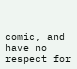comic, and have no respect for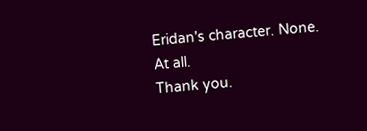Eridan's character. None. At all.
Thank you.